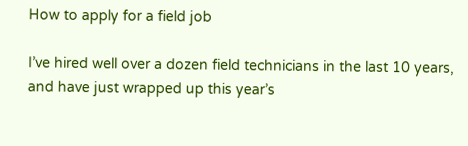How to apply for a field job

I’ve hired well over a dozen field technicians in the last 10 years, and have just wrapped up this year’s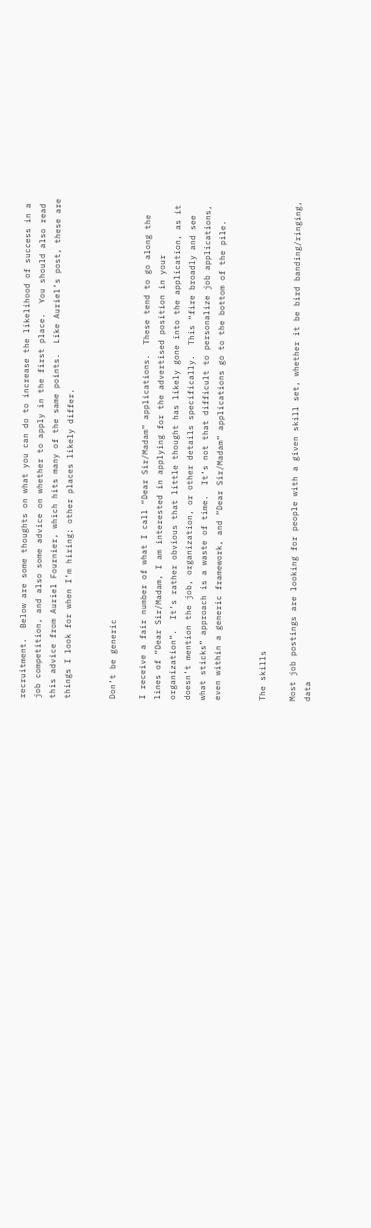recruitment.  Below are some thoughts on what you can do to increase the likelihood of success in a job competition, and also some advice on whether to apply in the first place.  You should also read this advice from Auriel Fournier, which hits many of the same points.  Like Auriel’s post, these are things I look for when I’m hiring; other places likely differ.


Don’t be generic

I receive a fair number of what I call “Dear Sir/Madam” applications.  These tend to go along the lines of “Dear Sir/Madam, I am interested in applying for the advertised position in your organization”.  It’s rather obvious that little thought has likely gone into the application, as it doesn’t mention the job, organization, or other details specifically.  This “fire broadly and see what sticks” approach is a waste of time.  It’s not that difficult to personalize job applications, even within a generic framework, and “Dear Sir/Madam” applications go to the bottom of the pile.


The skills

Most job postings are looking for people with a given skill set, whether it be bird banding/ringing, data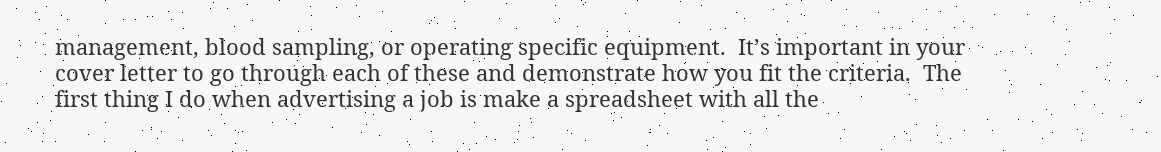management, blood sampling, or operating specific equipment.  It’s important in your cover letter to go through each of these and demonstrate how you fit the criteria.  The first thing I do when advertising a job is make a spreadsheet with all the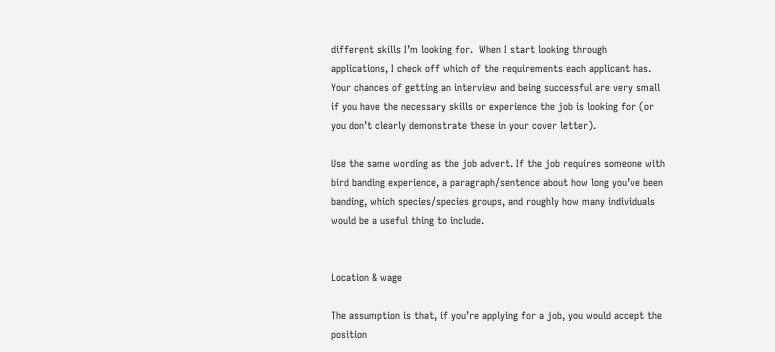different skills I’m looking for.  When I start looking through applications, I check off which of the requirements each applicant has.  Your chances of getting an interview and being successful are very small if you have the necessary skills or experience the job is looking for (or you don’t clearly demonstrate these in your cover letter).

Use the same wording as the job advert. If the job requires someone with bird banding experience, a paragraph/sentence about how long you’ve been banding, which species/species groups, and roughly how many individuals would be a useful thing to include.


Location & wage

The assumption is that, if you’re applying for a job, you would accept the position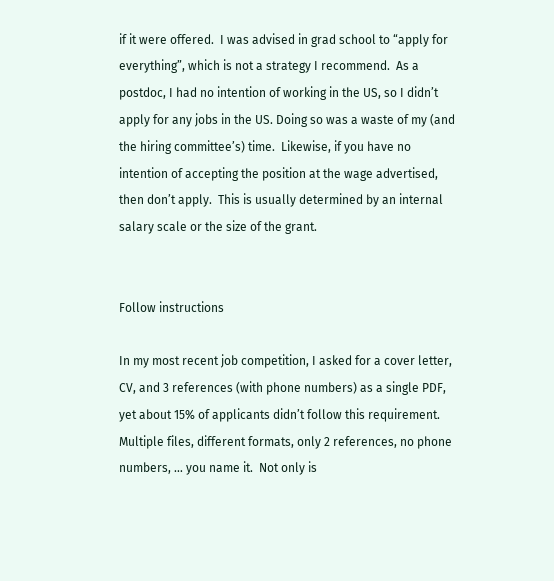if it were offered.  I was advised in grad school to “apply for everything”, which is not a strategy I recommend.  As a postdoc, I had no intention of working in the US, so I didn’t apply for any jobs in the US. Doing so was a waste of my (and the hiring committee’s) time.  Likewise, if you have no intention of accepting the position at the wage advertised, then don’t apply.  This is usually determined by an internal salary scale or the size of the grant.


Follow instructions

In my most recent job competition, I asked for a cover letter, CV, and 3 references (with phone numbers) as a single PDF, yet about 15% of applicants didn’t follow this requirement.  Multiple files, different formats, only 2 references, no phone numbers, … you name it.  Not only is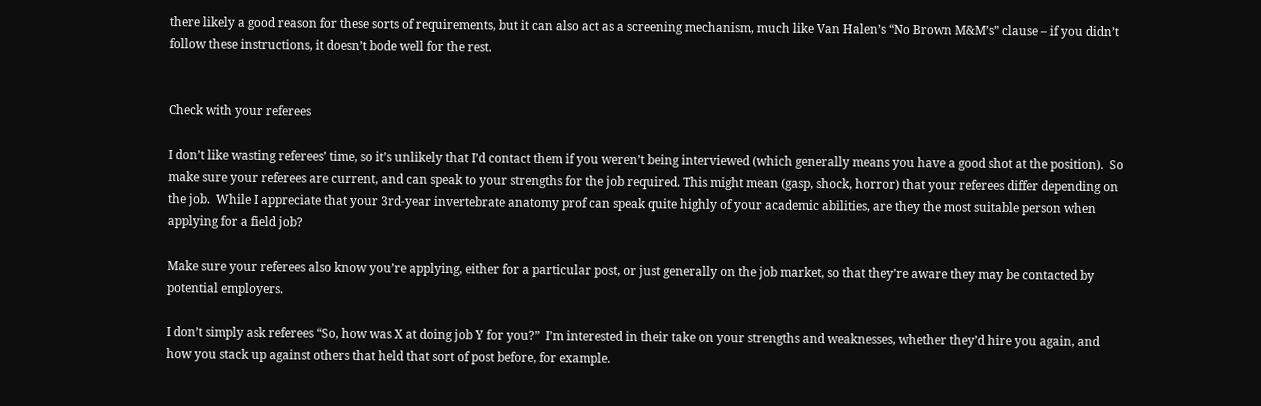there likely a good reason for these sorts of requirements, but it can also act as a screening mechanism, much like Van Halen’s “No Brown M&M’s” clause – if you didn’t follow these instructions, it doesn’t bode well for the rest.


Check with your referees

I don’t like wasting referees’ time, so it’s unlikely that I’d contact them if you weren’t being interviewed (which generally means you have a good shot at the position).  So make sure your referees are current, and can speak to your strengths for the job required. This might mean (gasp, shock, horror) that your referees differ depending on the job.  While I appreciate that your 3rd-year invertebrate anatomy prof can speak quite highly of your academic abilities, are they the most suitable person when applying for a field job?

Make sure your referees also know you’re applying, either for a particular post, or just generally on the job market, so that they’re aware they may be contacted by potential employers.

I don’t simply ask referees “So, how was X at doing job Y for you?”  I’m interested in their take on your strengths and weaknesses, whether they’d hire you again, and how you stack up against others that held that sort of post before, for example.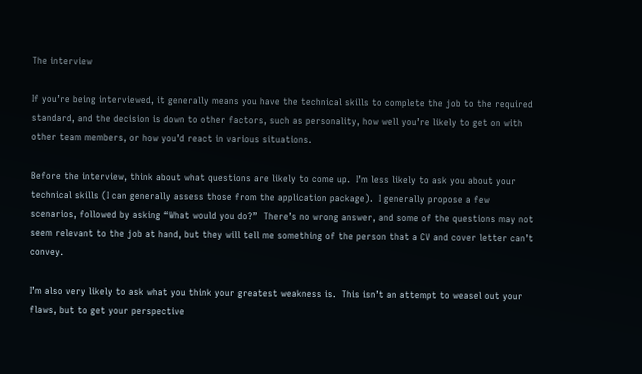The interview

If you’re being interviewed, it generally means you have the technical skills to complete the job to the required standard, and the decision is down to other factors, such as personality, how well you’re likely to get on with other team members, or how you’d react in various situations.

Before the interview, think about what questions are likely to come up.  I’m less likely to ask you about your technical skills (I can generally assess those from the application package).  I generally propose a few scenarios, followed by asking “What would you do?”  There’s no wrong answer, and some of the questions may not seem relevant to the job at hand, but they will tell me something of the person that a CV and cover letter can’t convey.

I’m also very likely to ask what you think your greatest weakness is.  This isn’t an attempt to weasel out your flaws, but to get your perspective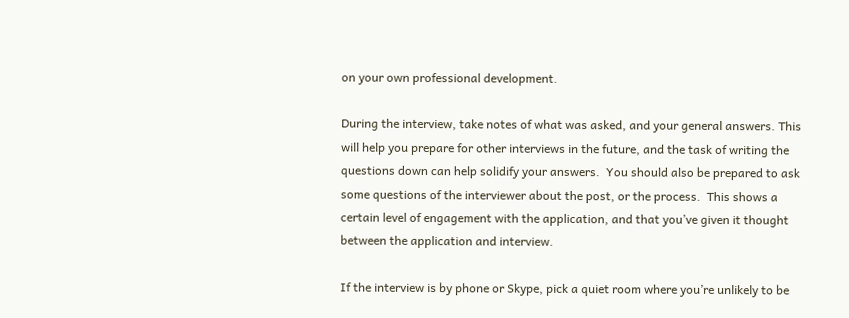on your own professional development.

During the interview, take notes of what was asked, and your general answers. This will help you prepare for other interviews in the future, and the task of writing the questions down can help solidify your answers.  You should also be prepared to ask some questions of the interviewer about the post, or the process.  This shows a certain level of engagement with the application, and that you’ve given it thought between the application and interview.

If the interview is by phone or Skype, pick a quiet room where you’re unlikely to be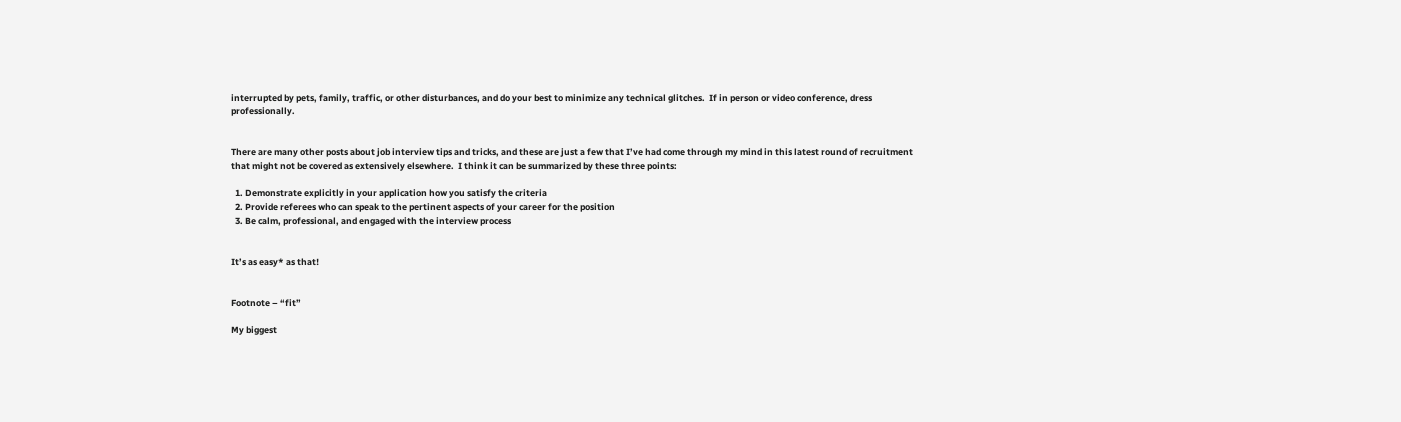interrupted by pets, family, traffic, or other disturbances, and do your best to minimize any technical glitches.  If in person or video conference, dress professionally.


There are many other posts about job interview tips and tricks, and these are just a few that I’ve had come through my mind in this latest round of recruitment that might not be covered as extensively elsewhere.  I think it can be summarized by these three points:

  1. Demonstrate explicitly in your application how you satisfy the criteria
  2. Provide referees who can speak to the pertinent aspects of your career for the position
  3. Be calm, professional, and engaged with the interview process


It’s as easy* as that!


Footnote – “fit”

My biggest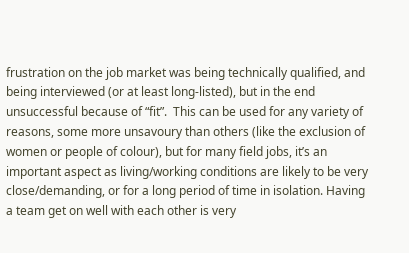frustration on the job market was being technically qualified, and being interviewed (or at least long-listed), but in the end unsuccessful because of “fit”.  This can be used for any variety of reasons, some more unsavoury than others (like the exclusion of women or people of colour), but for many field jobs, it’s an important aspect as living/working conditions are likely to be very close/demanding, or for a long period of time in isolation. Having a team get on well with each other is very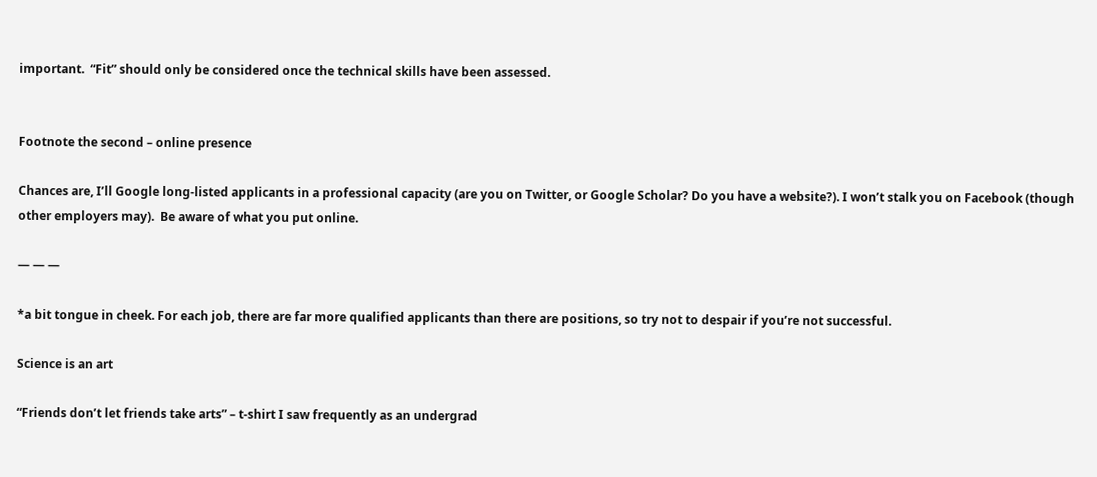important.  “Fit” should only be considered once the technical skills have been assessed.


Footnote the second – online presence

Chances are, I’ll Google long-listed applicants in a professional capacity (are you on Twitter, or Google Scholar? Do you have a website?). I won’t stalk you on Facebook (though other employers may).  Be aware of what you put online.

— — —

*a bit tongue in cheek. For each job, there are far more qualified applicants than there are positions, so try not to despair if you’re not successful.

Science is an art

“Friends don’t let friends take arts” – t-shirt I saw frequently as an undergrad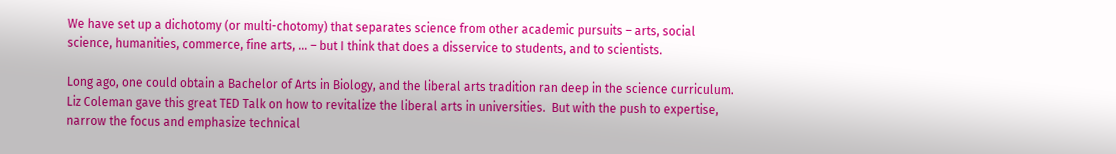We have set up a dichotomy (or multi-chotomy) that separates science from other academic pursuits – arts, social science, humanities, commerce, fine arts, … – but I think that does a disservice to students, and to scientists.

Long ago, one could obtain a Bachelor of Arts in Biology, and the liberal arts tradition ran deep in the science curriculum.  Liz Coleman gave this great TED Talk on how to revitalize the liberal arts in universities.  But with the push to expertise, narrow the focus and emphasize technical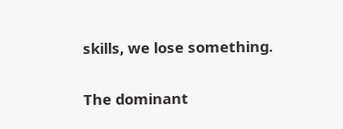skills, we lose something.

The dominant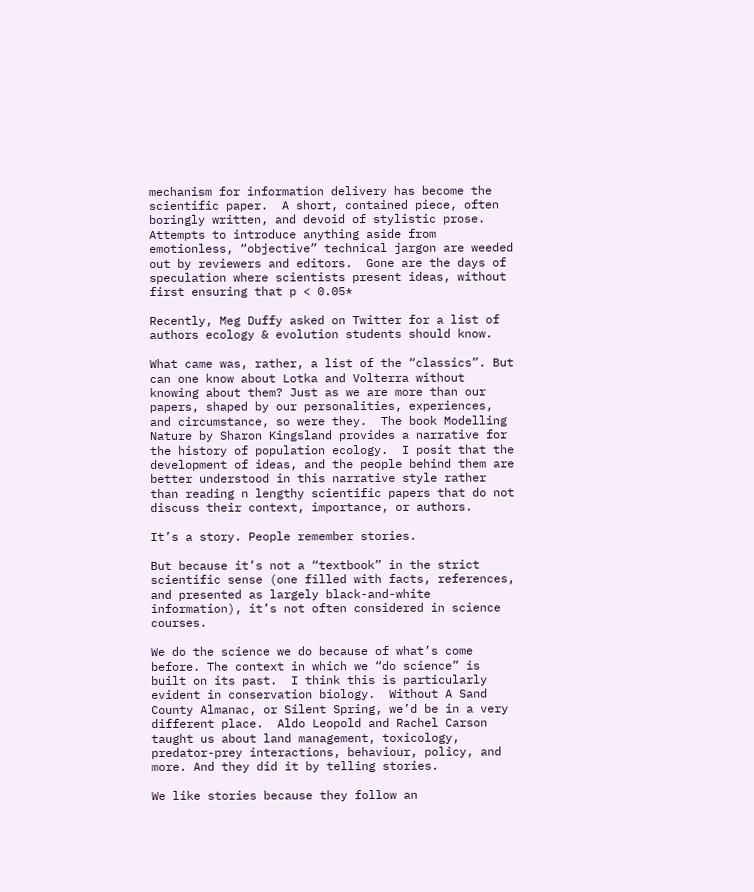mechanism for information delivery has become the scientific paper.  A short, contained piece, often boringly written, and devoid of stylistic prose. Attempts to introduce anything aside from emotionless, “objective” technical jargon are weeded out by reviewers and editors.  Gone are the days of speculation where scientists present ideas, without first ensuring that p < 0.05*

Recently, Meg Duffy asked on Twitter for a list of authors ecology & evolution students should know.

What came was, rather, a list of the “classics”. But can one know about Lotka and Volterra without knowing about them? Just as we are more than our papers, shaped by our personalities, experiences, and circumstance, so were they.  The book Modelling Nature by Sharon Kingsland provides a narrative for the history of population ecology.  I posit that the development of ideas, and the people behind them are better understood in this narrative style rather than reading n lengthy scientific papers that do not discuss their context, importance, or authors.

It’s a story. People remember stories.

But because it’s not a “textbook” in the strict scientific sense (one filled with facts, references, and presented as largely black-and-white information), it’s not often considered in science courses.

We do the science we do because of what’s come before. The context in which we “do science” is built on its past.  I think this is particularly evident in conservation biology.  Without A Sand County Almanac, or Silent Spring, we’d be in a very different place.  Aldo Leopold and Rachel Carson taught us about land management, toxicology, predator-prey interactions, behaviour, policy, and more. And they did it by telling stories.

We like stories because they follow an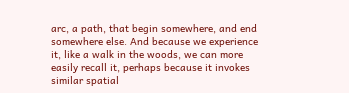arc, a path, that begin somewhere, and end somewhere else. And because we experience it, like a walk in the woods, we can more easily recall it, perhaps because it invokes similar spatial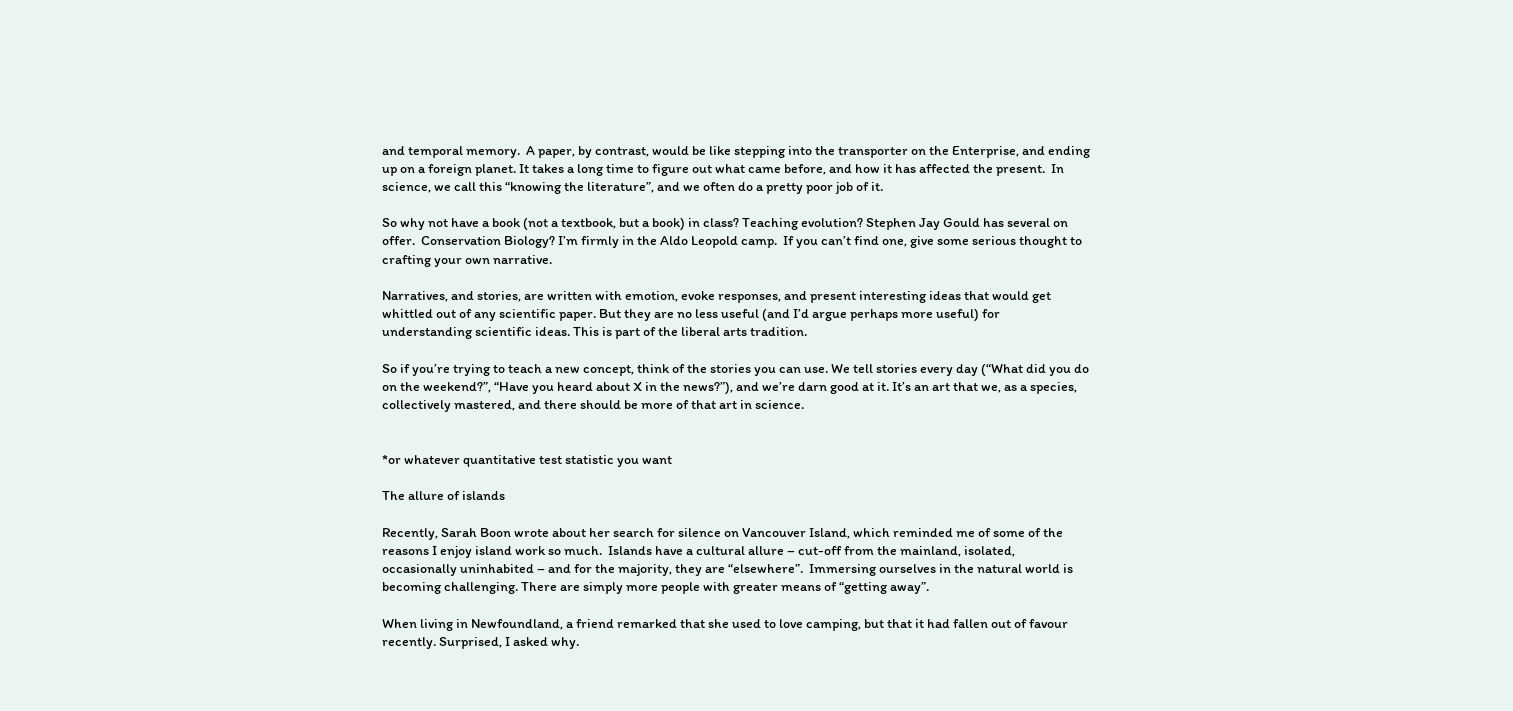and temporal memory.  A paper, by contrast, would be like stepping into the transporter on the Enterprise, and ending up on a foreign planet. It takes a long time to figure out what came before, and how it has affected the present.  In science, we call this “knowing the literature”, and we often do a pretty poor job of it.

So why not have a book (not a textbook, but a book) in class? Teaching evolution? Stephen Jay Gould has several on offer.  Conservation Biology? I’m firmly in the Aldo Leopold camp.  If you can’t find one, give some serious thought to crafting your own narrative.

Narratives, and stories, are written with emotion, evoke responses, and present interesting ideas that would get whittled out of any scientific paper. But they are no less useful (and I’d argue perhaps more useful) for understanding scientific ideas. This is part of the liberal arts tradition.

So if you’re trying to teach a new concept, think of the stories you can use. We tell stories every day (“What did you do on the weekend?”, “Have you heard about X in the news?”), and we’re darn good at it. It’s an art that we, as a species, collectively mastered, and there should be more of that art in science.


*or whatever quantitative test statistic you want

The allure of islands

Recently, Sarah Boon wrote about her search for silence on Vancouver Island, which reminded me of some of the reasons I enjoy island work so much.  Islands have a cultural allure – cut-off from the mainland, isolated, occasionally uninhabited – and for the majority, they are “elsewhere”.  Immersing ourselves in the natural world is becoming challenging. There are simply more people with greater means of “getting away”.

When living in Newfoundland, a friend remarked that she used to love camping, but that it had fallen out of favour recently. Surprised, I asked why.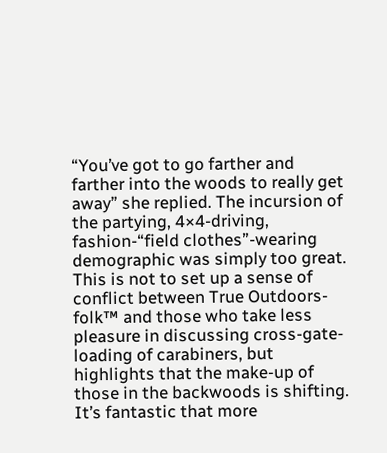“You’ve got to go farther and farther into the woods to really get away” she replied. The incursion of the partying, 4×4-driving, fashion-“field clothes”-wearing demographic was simply too great.  This is not to set up a sense of conflict between True Outdoors-folk™ and those who take less pleasure in discussing cross-gate-loading of carabiners, but highlights that the make-up of those in the backwoods is shifting. It’s fantastic that more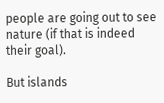people are going out to see nature (if that is indeed their goal).

But islands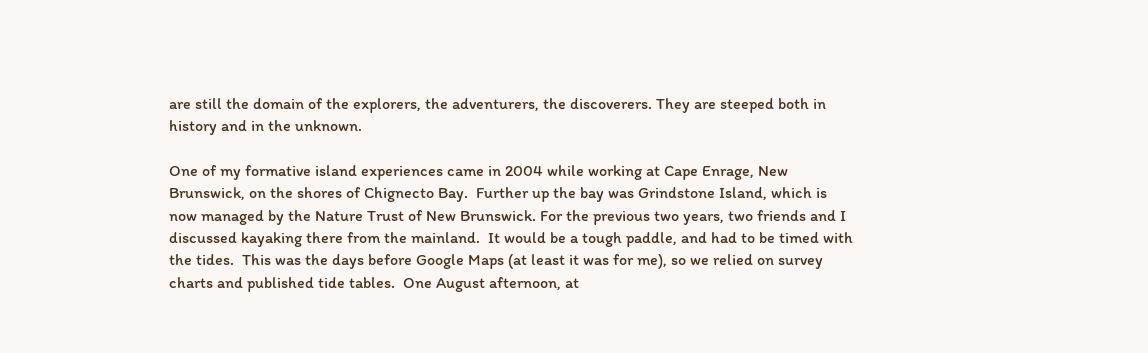are still the domain of the explorers, the adventurers, the discoverers. They are steeped both in history and in the unknown.

One of my formative island experiences came in 2004 while working at Cape Enrage, New Brunswick, on the shores of Chignecto Bay.  Further up the bay was Grindstone Island, which is now managed by the Nature Trust of New Brunswick. For the previous two years, two friends and I discussed kayaking there from the mainland.  It would be a tough paddle, and had to be timed with the tides.  This was the days before Google Maps (at least it was for me), so we relied on survey charts and published tide tables.  One August afternoon, at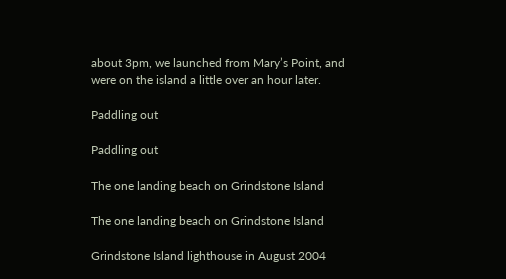about 3pm, we launched from Mary’s Point, and were on the island a little over an hour later.

Paddling out

Paddling out

The one landing beach on Grindstone Island

The one landing beach on Grindstone Island

Grindstone Island lighthouse in August 2004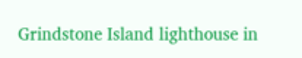Grindstone Island lighthouse in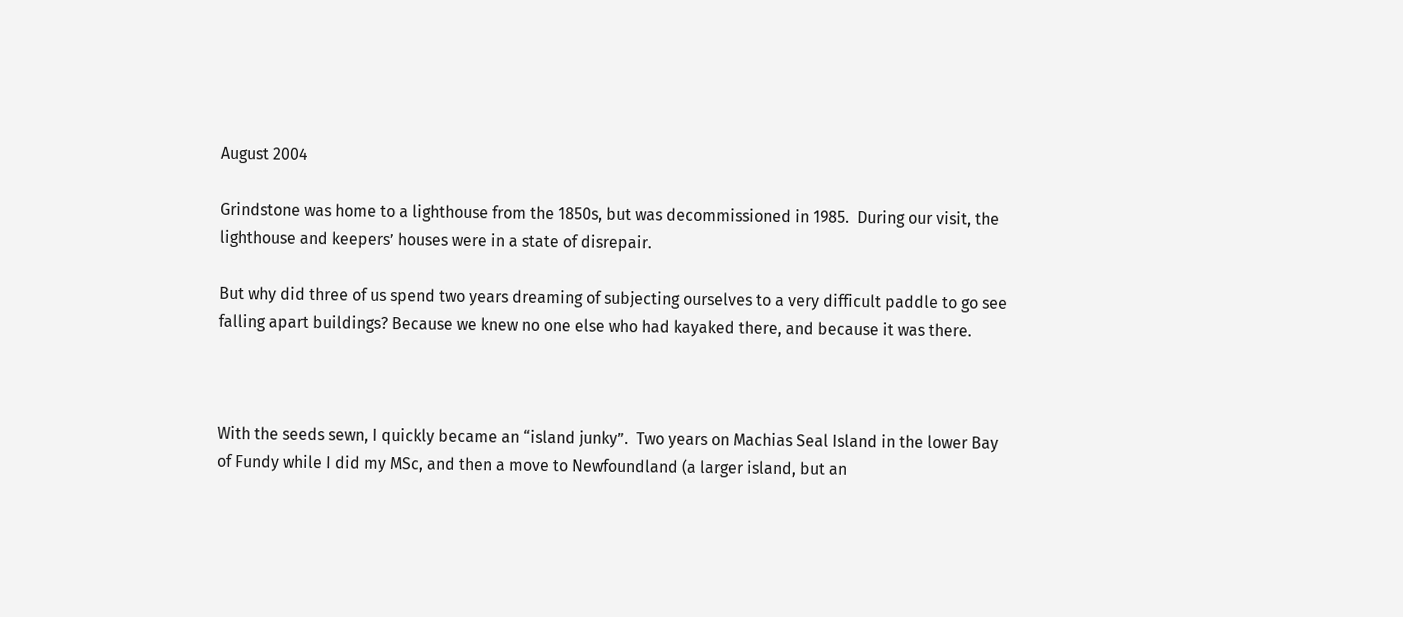August 2004

Grindstone was home to a lighthouse from the 1850s, but was decommissioned in 1985.  During our visit, the lighthouse and keepers’ houses were in a state of disrepair.

But why did three of us spend two years dreaming of subjecting ourselves to a very difficult paddle to go see falling apart buildings? Because we knew no one else who had kayaked there, and because it was there.



With the seeds sewn, I quickly became an “island junky”.  Two years on Machias Seal Island in the lower Bay of Fundy while I did my MSc, and then a move to Newfoundland (a larger island, but an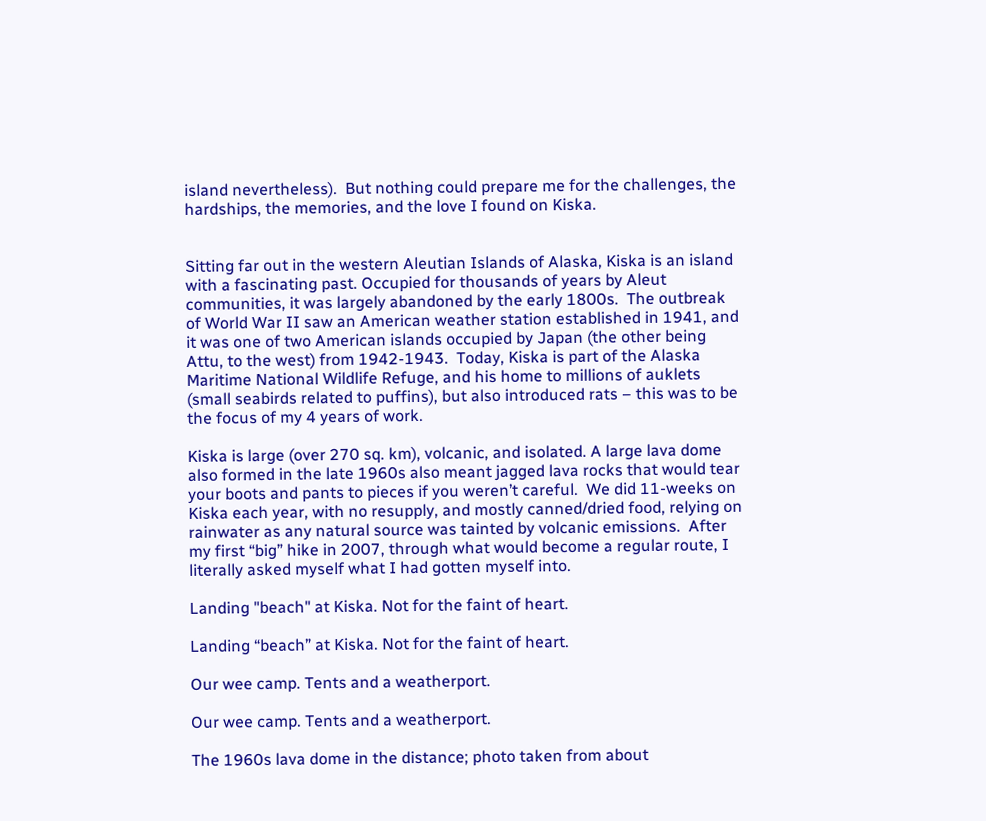island nevertheless).  But nothing could prepare me for the challenges, the hardships, the memories, and the love I found on Kiska.


Sitting far out in the western Aleutian Islands of Alaska, Kiska is an island with a fascinating past. Occupied for thousands of years by Aleut communities, it was largely abandoned by the early 1800s.  The outbreak of World War II saw an American weather station established in 1941, and it was one of two American islands occupied by Japan (the other being Attu, to the west) from 1942-1943.  Today, Kiska is part of the Alaska Maritime National Wildlife Refuge, and his home to millions of auklets (small seabirds related to puffins), but also introduced rats – this was to be the focus of my 4 years of work.

Kiska is large (over 270 sq. km), volcanic, and isolated. A large lava dome also formed in the late 1960s also meant jagged lava rocks that would tear your boots and pants to pieces if you weren’t careful.  We did 11-weeks on Kiska each year, with no resupply, and mostly canned/dried food, relying on rainwater as any natural source was tainted by volcanic emissions.  After my first “big” hike in 2007, through what would become a regular route, I literally asked myself what I had gotten myself into.

Landing "beach" at Kiska. Not for the faint of heart.

Landing “beach” at Kiska. Not for the faint of heart.

Our wee camp. Tents and a weatherport.

Our wee camp. Tents and a weatherport.

The 1960s lava dome in the distance; photo taken from about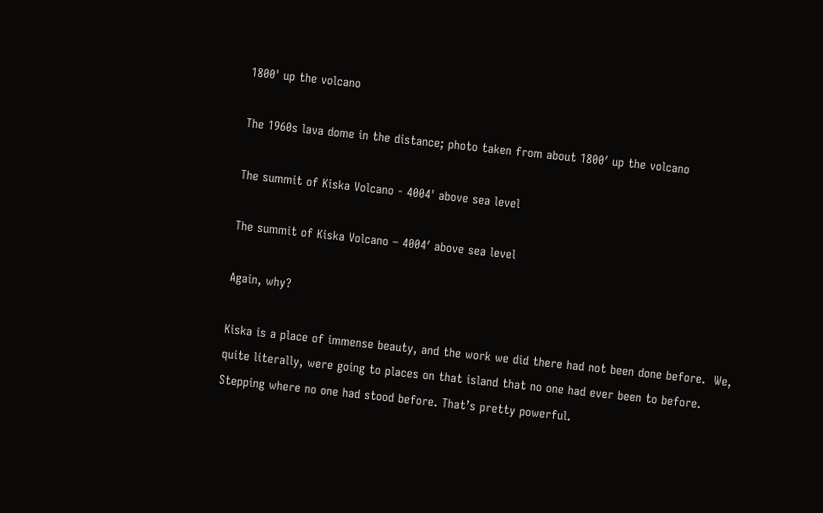1800' up the volcano

The 1960s lava dome in the distance; photo taken from about 1800′ up the volcano

The summit of Kiska Volcano - 4004' above sea level

The summit of Kiska Volcano – 4004′ above sea level

Again, why?

Kiska is a place of immense beauty, and the work we did there had not been done before.  We, quite literally, were going to places on that island that no one had ever been to before.  Stepping where no one had stood before. That’s pretty powerful.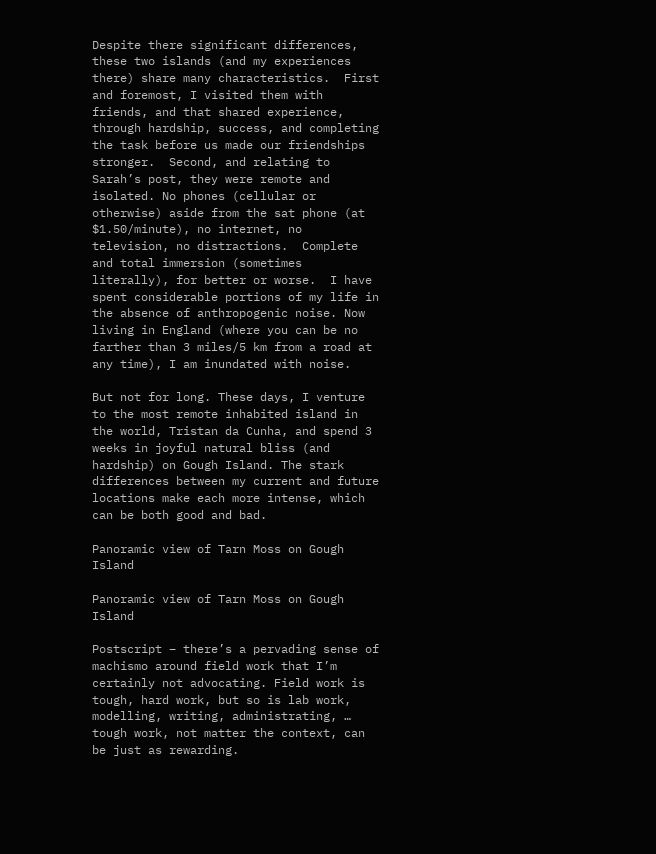Despite there significant differences, these two islands (and my experiences there) share many characteristics.  First and foremost, I visited them with friends, and that shared experience, through hardship, success, and completing the task before us made our friendships stronger.  Second, and relating to Sarah’s post, they were remote and isolated. No phones (cellular or otherwise) aside from the sat phone (at $1.50/minute), no internet, no television, no distractions.  Complete and total immersion (sometimes literally), for better or worse.  I have spent considerable portions of my life in the absence of anthropogenic noise. Now living in England (where you can be no farther than 3 miles/5 km from a road at any time), I am inundated with noise.

But not for long. These days, I venture to the most remote inhabited island in the world, Tristan da Cunha, and spend 3 weeks in joyful natural bliss (and hardship) on Gough Island. The stark differences between my current and future locations make each more intense, which can be both good and bad.

Panoramic view of Tarn Moss on Gough Island

Panoramic view of Tarn Moss on Gough Island

Postscript – there’s a pervading sense of machismo around field work that I’m certainly not advocating. Field work is tough, hard work, but so is lab work, modelling, writing, administrating, … tough work, not matter the context, can be just as rewarding.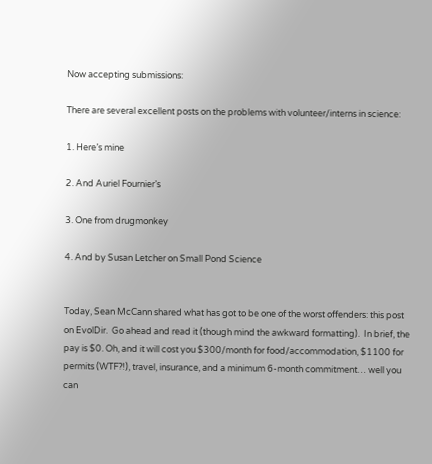Now accepting submissions:

There are several excellent posts on the problems with volunteer/interns in science:

1. Here’s mine

2. And Auriel Fournier’s

3. One from drugmonkey

4. And by Susan Letcher on Small Pond Science


Today, Sean McCann shared what has got to be one of the worst offenders: this post on EvolDir.  Go ahead and read it (though mind the awkward formatting).  In brief, the pay is $0. Oh, and it will cost you $300/month for food/accommodation, $1100 for permits (WTF?!), travel, insurance, and a minimum 6-month commitment… well you can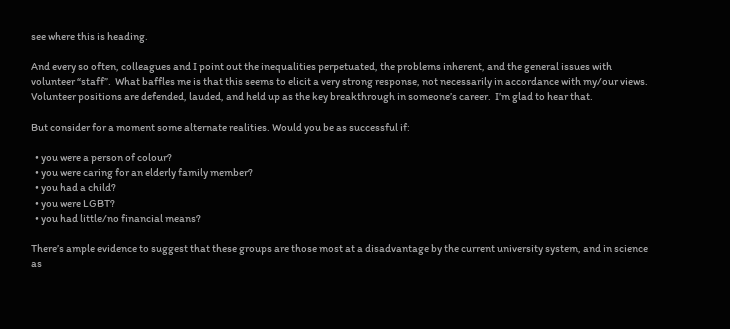see where this is heading.

And every so often, colleagues and I point out the inequalities perpetuated, the problems inherent, and the general issues with volunteer “staff”.  What baffles me is that this seems to elicit a very strong response, not necessarily in accordance with my/our views.  Volunteer positions are defended, lauded, and held up as the key breakthrough in someone’s career.  I’m glad to hear that.

But consider for a moment some alternate realities. Would you be as successful if:

  • you were a person of colour?
  • you were caring for an elderly family member?
  • you had a child?
  • you were LGBT?
  • you had little/no financial means?

There’s ample evidence to suggest that these groups are those most at a disadvantage by the current university system, and in science as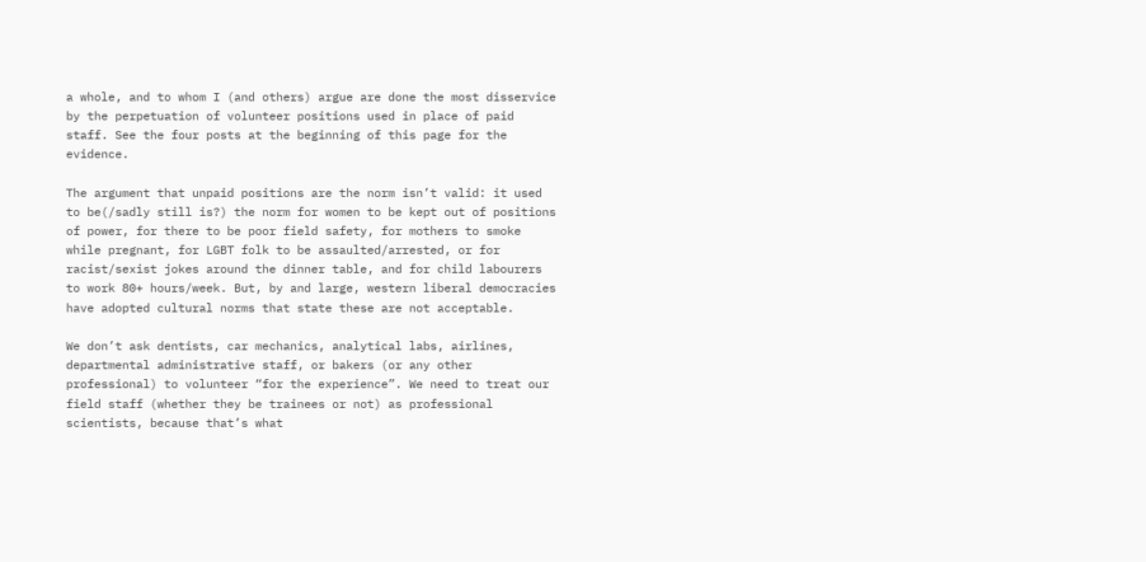a whole, and to whom I (and others) argue are done the most disservice by the perpetuation of volunteer positions used in place of paid staff. See the four posts at the beginning of this page for the evidence.

The argument that unpaid positions are the norm isn’t valid: it used to be(/sadly still is?) the norm for women to be kept out of positions of power, for there to be poor field safety, for mothers to smoke while pregnant, for LGBT folk to be assaulted/arrested, or for racist/sexist jokes around the dinner table, and for child labourers to work 80+ hours/week. But, by and large, western liberal democracies have adopted cultural norms that state these are not acceptable.

We don’t ask dentists, car mechanics, analytical labs, airlines, departmental administrative staff, or bakers (or any other professional) to volunteer “for the experience”. We need to treat our field staff (whether they be trainees or not) as professional scientists, because that’s what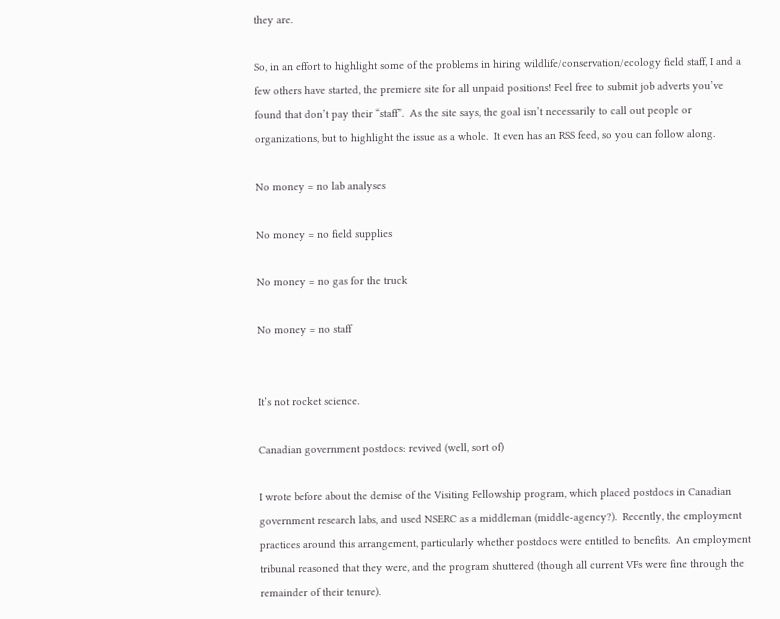they are.

So, in an effort to highlight some of the problems in hiring wildlife/conservation/ecology field staff, I and a few others have started, the premiere site for all unpaid positions! Feel free to submit job adverts you’ve found that don’t pay their “staff”.  As the site says, the goal isn’t necessarily to call out people or organizations, but to highlight the issue as a whole.  It even has an RSS feed, so you can follow along.

No money = no lab analyses

No money = no field supplies

No money = no gas for the truck

No money = no staff


It’s not rocket science.

Canadian government postdocs: revived (well, sort of)

I wrote before about the demise of the Visiting Fellowship program, which placed postdocs in Canadian government research labs, and used NSERC as a middleman (middle-agency?).  Recently, the employment practices around this arrangement, particularly whether postdocs were entitled to benefits.  An employment tribunal reasoned that they were, and the program shuttered (though all current VFs were fine through the remainder of their tenure).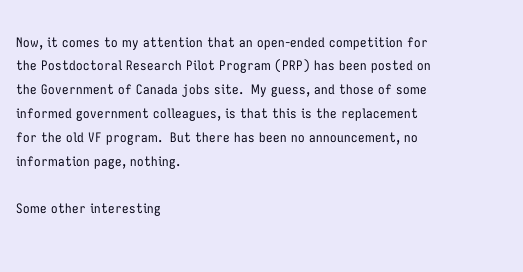Now, it comes to my attention that an open-ended competition for the Postdoctoral Research Pilot Program (PRP) has been posted on the Government of Canada jobs site.  My guess, and those of some informed government colleagues, is that this is the replacement for the old VF program.  But there has been no announcement, no information page, nothing.

Some other interesting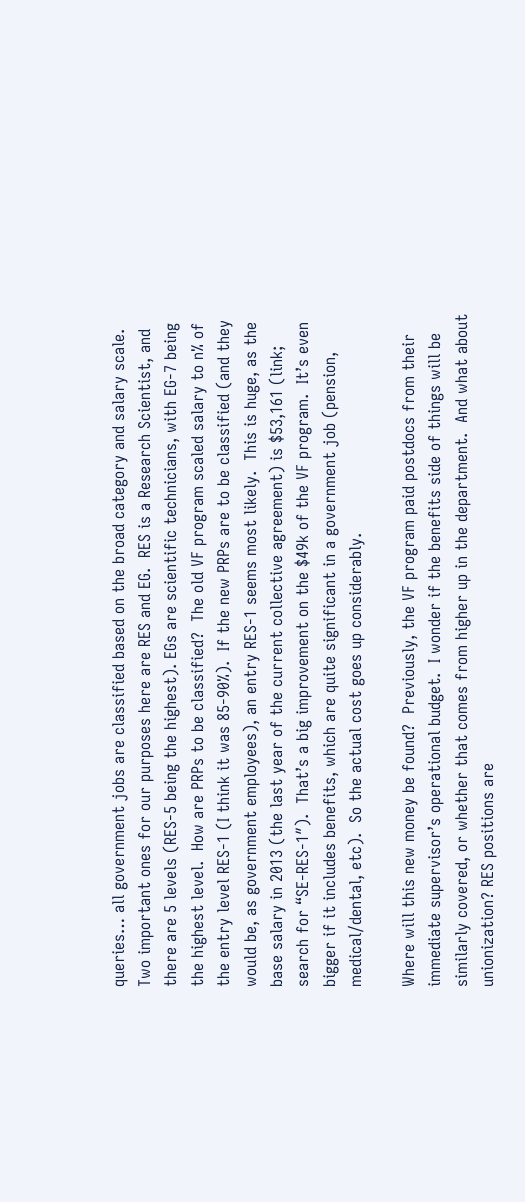queries… all government jobs are classified based on the broad category and salary scale.  Two important ones for our purposes here are RES and EG.  RES is a Research Scientist, and there are 5 levels (RES-5 being the highest). EGs are scientific technicians, with EG-7 being the highest level.  How are PRPs to be classified?  The old VF program scaled salary to n% of the entry level RES-1 (I think it was 85-90%).  If the new PRPs are to be classified (and they would be, as government employees), an entry RES-1 seems most likely.  This is huge, as the base salary in 2013 (the last year of the current collective agreement) is $53,161 (link; search for “SE-RES-1″).  That’s a big improvement on the $49k of the VF program.  It’s even bigger if it includes benefits, which are quite significant in a government job (pension, medical/dental, etc).  So the actual cost goes up considerably.

Where will this new money be found?  Previously, the VF program paid postdocs from their immediate supervisor’s operational budget.  I wonder if the benefits side of things will be similarly covered, or whether that comes from higher up in the department.  And what about unionization? RES positions are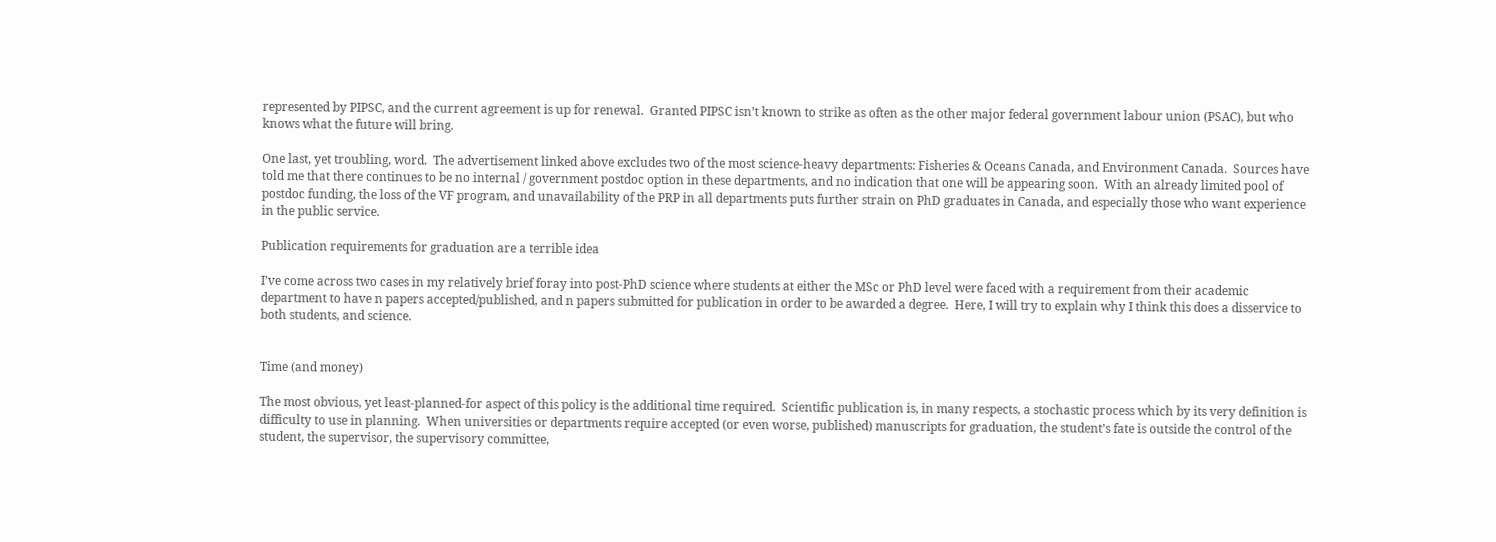represented by PIPSC, and the current agreement is up for renewal.  Granted PIPSC isn’t known to strike as often as the other major federal government labour union (PSAC), but who knows what the future will bring.

One last, yet troubling, word.  The advertisement linked above excludes two of the most science-heavy departments: Fisheries & Oceans Canada, and Environment Canada.  Sources have told me that there continues to be no internal / government postdoc option in these departments, and no indication that one will be appearing soon.  With an already limited pool of postdoc funding, the loss of the VF program, and unavailability of the PRP in all departments puts further strain on PhD graduates in Canada, and especially those who want experience in the public service.

Publication requirements for graduation are a terrible idea

I’ve come across two cases in my relatively brief foray into post-PhD science where students at either the MSc or PhD level were faced with a requirement from their academic department to have n papers accepted/published, and n papers submitted for publication in order to be awarded a degree.  Here, I will try to explain why I think this does a disservice to both students, and science.


Time (and money)

The most obvious, yet least-planned-for aspect of this policy is the additional time required.  Scientific publication is, in many respects, a stochastic process which by its very definition is difficulty to use in planning.  When universities or departments require accepted (or even worse, published) manuscripts for graduation, the student’s fate is outside the control of the student, the supervisor, the supervisory committee,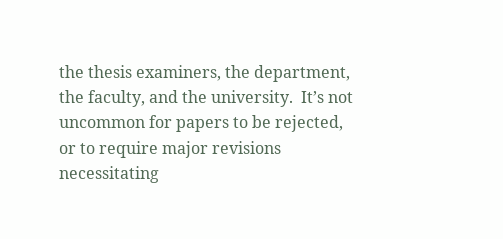the thesis examiners, the department, the faculty, and the university.  It’s not uncommon for papers to be rejected, or to require major revisions necessitating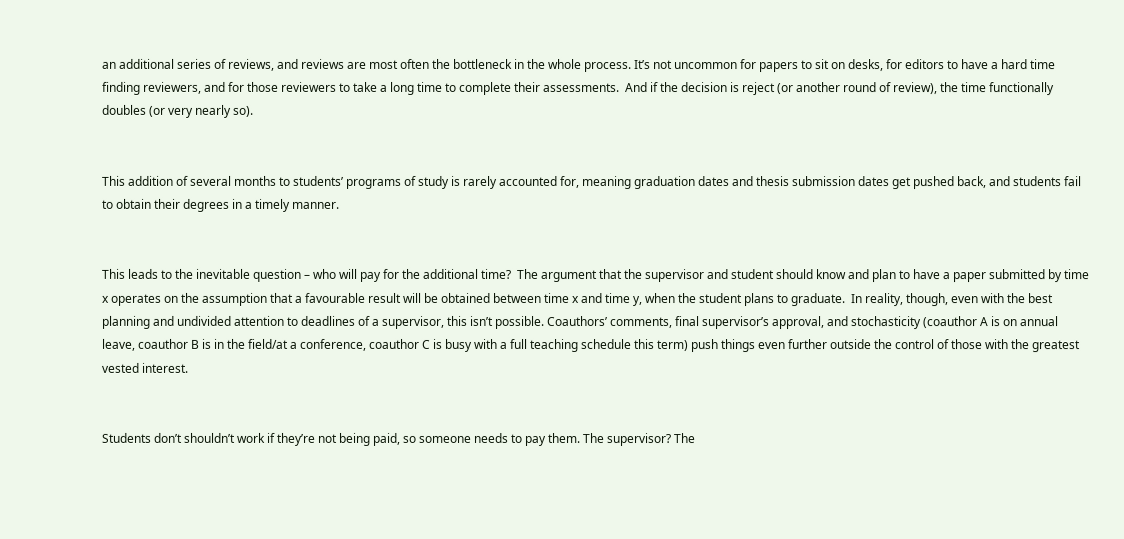an additional series of reviews, and reviews are most often the bottleneck in the whole process. It’s not uncommon for papers to sit on desks, for editors to have a hard time finding reviewers, and for those reviewers to take a long time to complete their assessments.  And if the decision is reject (or another round of review), the time functionally doubles (or very nearly so).


This addition of several months to students’ programs of study is rarely accounted for, meaning graduation dates and thesis submission dates get pushed back, and students fail to obtain their degrees in a timely manner.


This leads to the inevitable question – who will pay for the additional time?  The argument that the supervisor and student should know and plan to have a paper submitted by time x operates on the assumption that a favourable result will be obtained between time x and time y, when the student plans to graduate.  In reality, though, even with the best planning and undivided attention to deadlines of a supervisor, this isn’t possible. Coauthors’ comments, final supervisor’s approval, and stochasticity (coauthor A is on annual leave, coauthor B is in the field/at a conference, coauthor C is busy with a full teaching schedule this term) push things even further outside the control of those with the greatest vested interest.


Students don’t shouldn’t work if they’re not being paid, so someone needs to pay them. The supervisor? The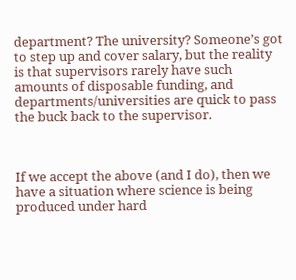department? The university? Someone’s got to step up and cover salary, but the reality is that supervisors rarely have such amounts of disposable funding, and departments/universities are quick to pass the buck back to the supervisor.



If we accept the above (and I do), then we have a situation where science is being produced under hard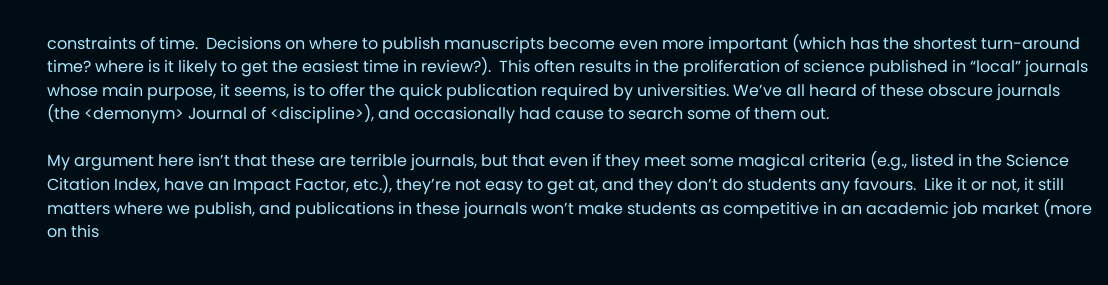constraints of time.  Decisions on where to publish manuscripts become even more important (which has the shortest turn-around time? where is it likely to get the easiest time in review?).  This often results in the proliferation of science published in “local” journals whose main purpose, it seems, is to offer the quick publication required by universities. We’ve all heard of these obscure journals (the <demonym> Journal of <discipline>), and occasionally had cause to search some of them out.

My argument here isn’t that these are terrible journals, but that even if they meet some magical criteria (e.g., listed in the Science Citation Index, have an Impact Factor, etc.), they’re not easy to get at, and they don’t do students any favours.  Like it or not, it still matters where we publish, and publications in these journals won’t make students as competitive in an academic job market (more on this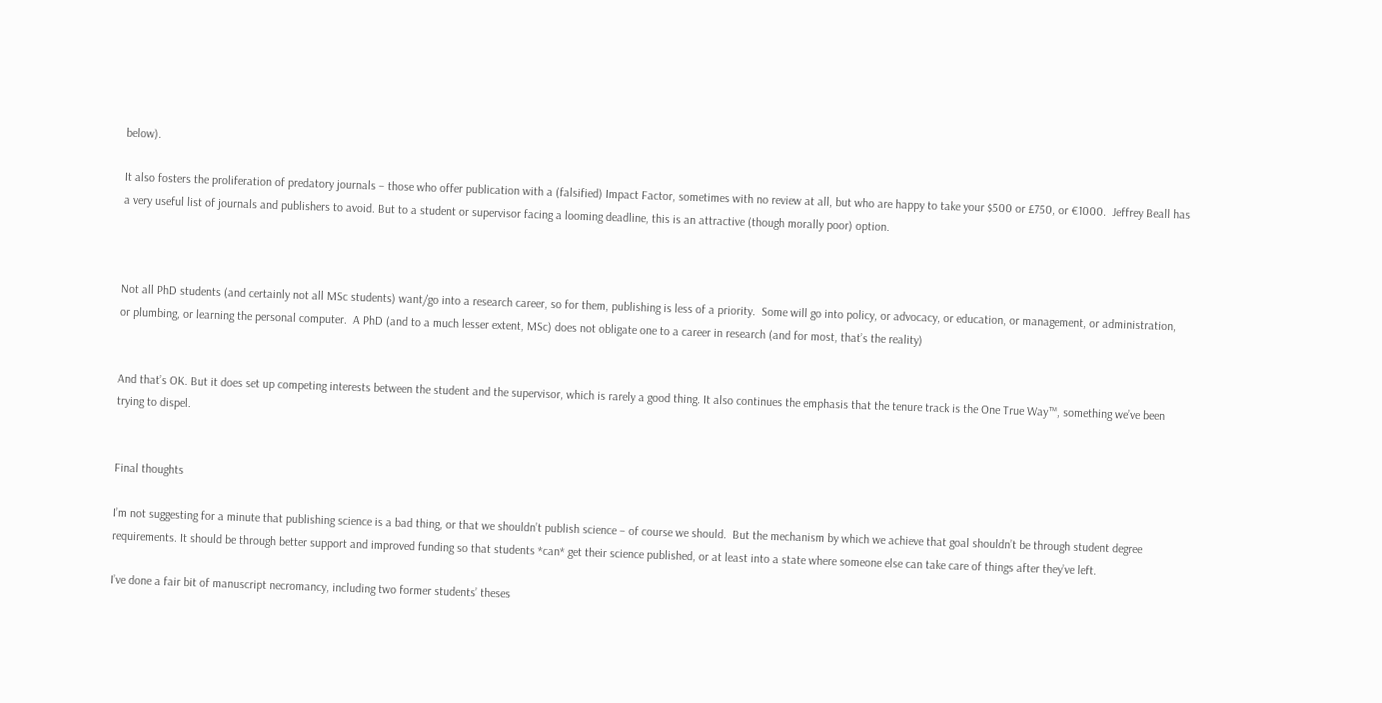below).

It also fosters the proliferation of predatory journals – those who offer publication with a (falsified) Impact Factor, sometimes with no review at all, but who are happy to take your $500 or £750, or €1000.  Jeffrey Beall has a very useful list of journals and publishers to avoid. But to a student or supervisor facing a looming deadline, this is an attractive (though morally poor) option.



Not all PhD students (and certainly not all MSc students) want/go into a research career, so for them, publishing is less of a priority.  Some will go into policy, or advocacy, or education, or management, or administration, or plumbing, or learning the personal computer.  A PhD (and to a much lesser extent, MSc) does not obligate one to a career in research (and for most, that’s the reality)


And that’s OK. But it does set up competing interests between the student and the supervisor, which is rarely a good thing. It also continues the emphasis that the tenure track is the One True Way™, something we’ve been trying to dispel.


Final thoughts

I’m not suggesting for a minute that publishing science is a bad thing, or that we shouldn’t publish science – of course we should.  But the mechanism by which we achieve that goal shouldn’t be through student degree requirements. It should be through better support and improved funding so that students *can* get their science published, or at least into a state where someone else can take care of things after they’ve left.

I’ve done a fair bit of manuscript necromancy, including two former students’ theses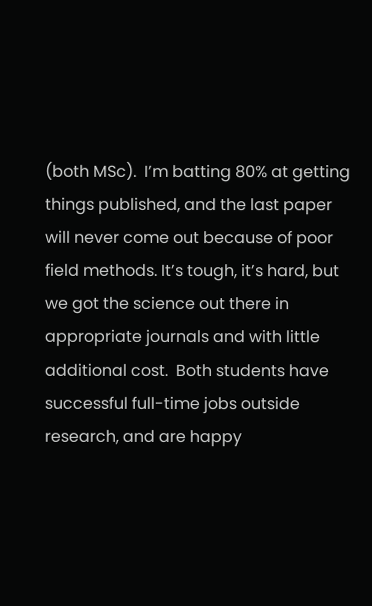(both MSc).  I’m batting 80% at getting things published, and the last paper will never come out because of poor field methods. It’s tough, it’s hard, but we got the science out there in appropriate journals and with little additional cost.  Both students have successful full-time jobs outside research, and are happy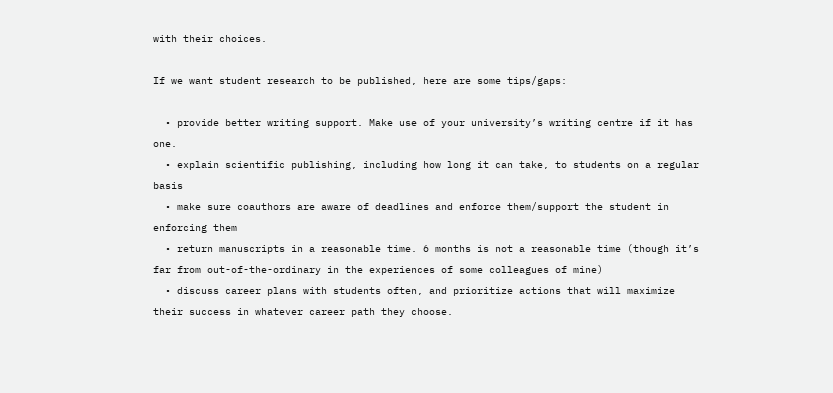with their choices.

If we want student research to be published, here are some tips/gaps:

  • provide better writing support. Make use of your university’s writing centre if it has one.
  • explain scientific publishing, including how long it can take, to students on a regular basis
  • make sure coauthors are aware of deadlines and enforce them/support the student in enforcing them
  • return manuscripts in a reasonable time. 6 months is not a reasonable time (though it’s far from out-of-the-ordinary in the experiences of some colleagues of mine)
  • discuss career plans with students often, and prioritize actions that will maximize their success in whatever career path they choose.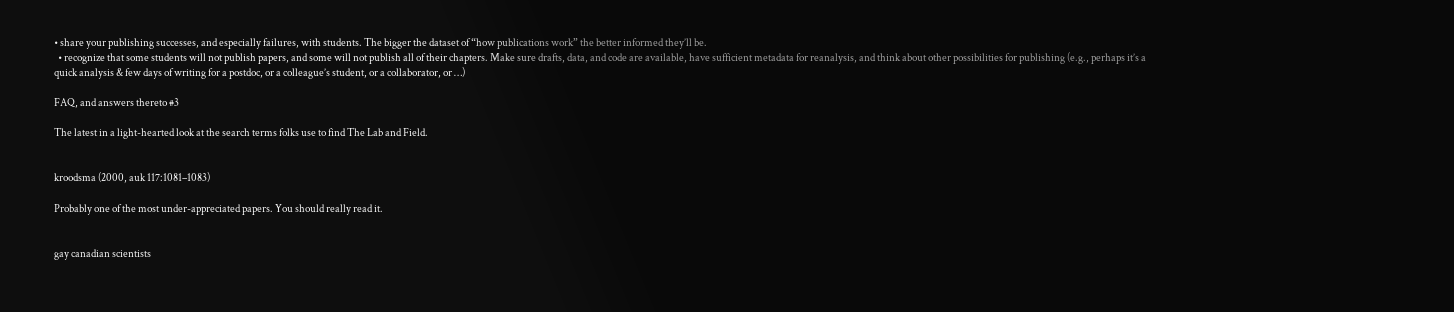• share your publishing successes, and especially failures, with students. The bigger the dataset of “how publications work” the better informed they’ll be.
  • recognize that some students will not publish papers, and some will not publish all of their chapters. Make sure drafts, data, and code are available, have sufficient metadata for reanalysis, and think about other possibilities for publishing (e.g., perhaps it’s a quick analysis & few days of writing for a postdoc, or a colleague’s student, or a collaborator, or …)

FAQ, and answers thereto #3

The latest in a light-hearted look at the search terms folks use to find The Lab and Field.


kroodsma (2000, auk 117:1081–1083)

Probably one of the most under-appreciated papers. You should really read it.


gay canadian scientists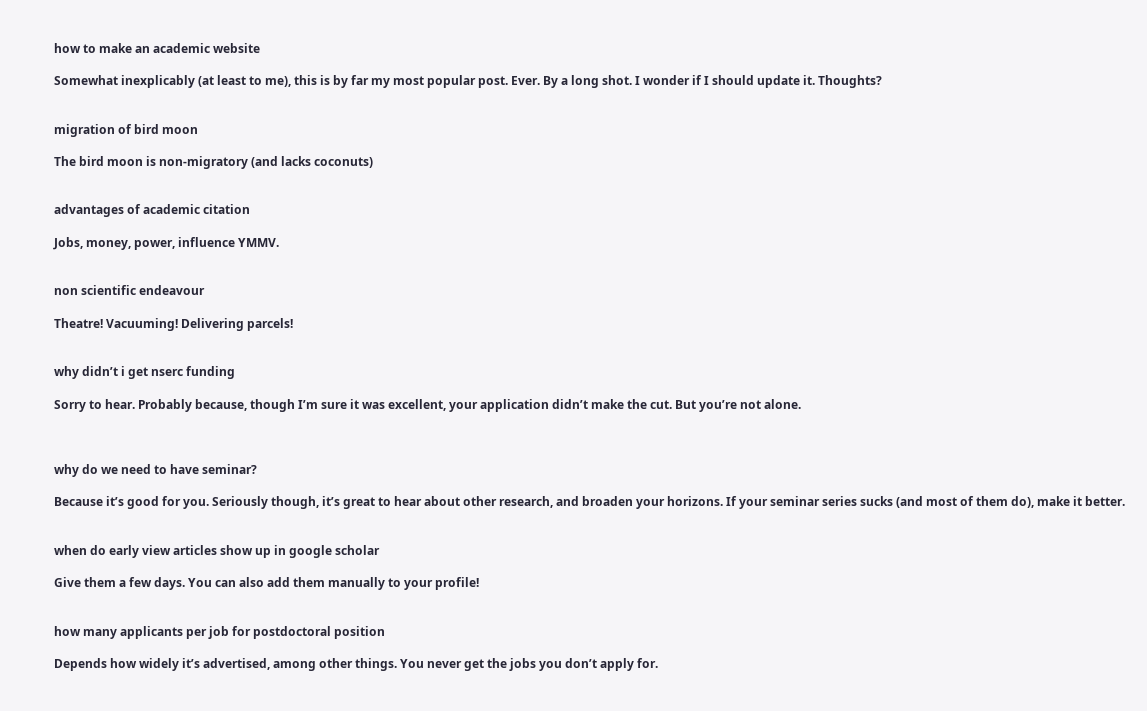how to make an academic website

Somewhat inexplicably (at least to me), this is by far my most popular post. Ever. By a long shot. I wonder if I should update it. Thoughts?


migration of bird moon

The bird moon is non-migratory (and lacks coconuts)


advantages of academic citation

Jobs, money, power, influence YMMV.


non scientific endeavour

Theatre! Vacuuming! Delivering parcels!


why didn’t i get nserc funding

Sorry to hear. Probably because, though I’m sure it was excellent, your application didn’t make the cut. But you’re not alone.



why do we need to have seminar?

Because it’s good for you. Seriously though, it’s great to hear about other research, and broaden your horizons. If your seminar series sucks (and most of them do), make it better.


when do early view articles show up in google scholar

Give them a few days. You can also add them manually to your profile!


how many applicants per job for postdoctoral position

Depends how widely it’s advertised, among other things. You never get the jobs you don’t apply for.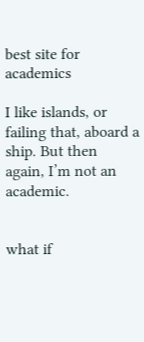best site for academics

I like islands, or failing that, aboard a ship. But then again, I’m not an academic.


what if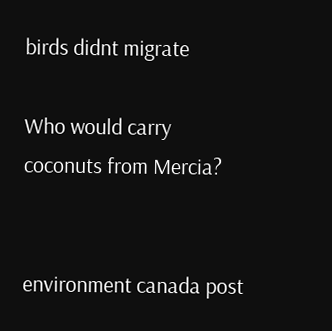birds didnt migrate

Who would carry coconuts from Mercia?


environment canada post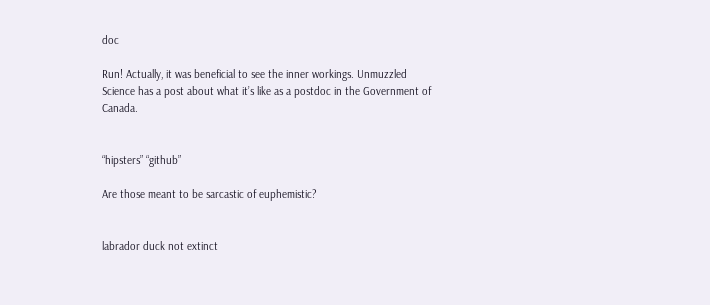doc

Run! Actually, it was beneficial to see the inner workings. Unmuzzled Science has a post about what it’s like as a postdoc in the Government of Canada.


“hipsters” “github”

Are those meant to be sarcastic of euphemistic?


labrador duck not extinct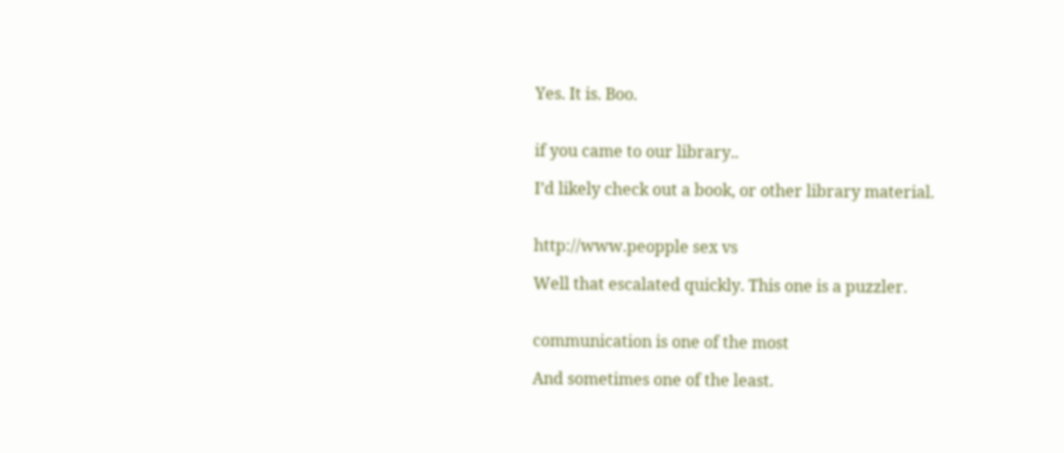Yes. It is. Boo.


if you came to our library..

I’d likely check out a book, or other library material.


http://www.peopple sex vs

Well that escalated quickly. This one is a puzzler.


communication is one of the most

And sometimes one of the least.